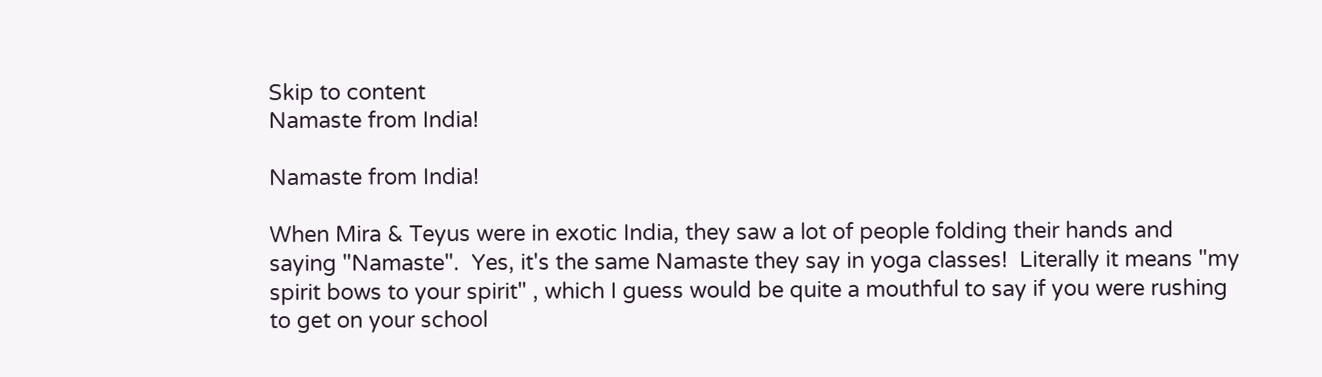Skip to content
Namaste from India!

Namaste from India!

When Mira & Teyus were in exotic India, they saw a lot of people folding their hands and saying "Namaste".  Yes, it's the same Namaste they say in yoga classes!  Literally it means "my spirit bows to your spirit" , which I guess would be quite a mouthful to say if you were rushing to get on your school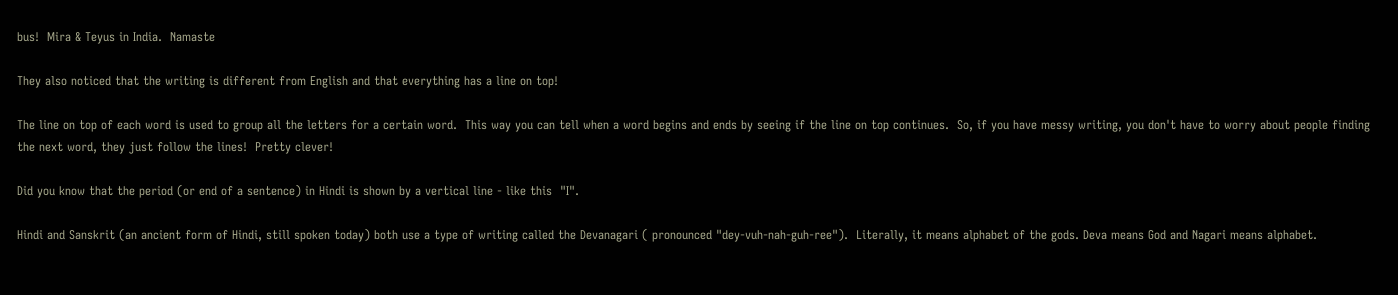bus!  Mira & Teyus in India.  Namaste

They also noticed that the writing is different from English and that everything has a line on top!

The line on top of each word is used to group all the letters for a certain word.  This way you can tell when a word begins and ends by seeing if the line on top continues.  So, if you have messy writing, you don't have to worry about people finding the next word, they just follow the lines!  Pretty clever!

Did you know that the period (or end of a sentence) in Hindi is shown by a vertical line - like this  "I".

Hindi and Sanskrit (an ancient form of Hindi, still spoken today) both use a type of writing called the Devanagari ( pronounced "dey-vuh-nah-guh-ree").  Literally, it means alphabet of the gods. Deva means God and Nagari means alphabet.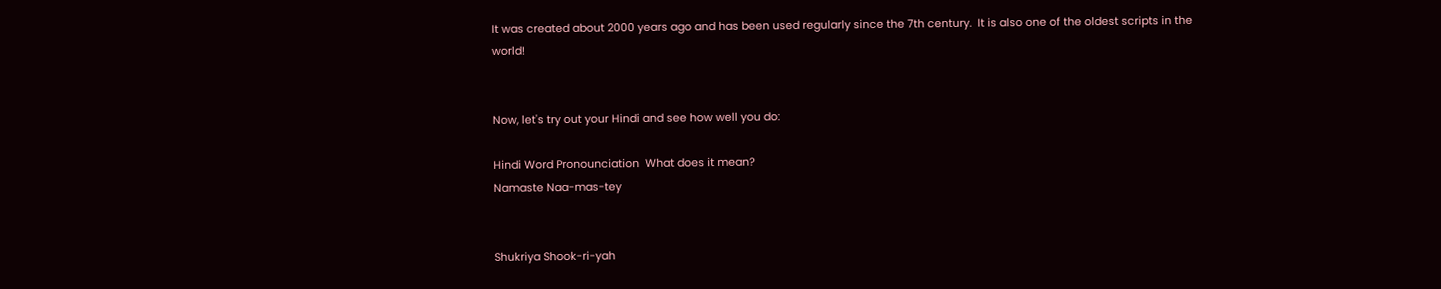It was created about 2000 years ago and has been used regularly since the 7th century.  It is also one of the oldest scripts in the world!


Now, let's try out your Hindi and see how well you do:

Hindi Word Pronounciation  What does it mean?
Namaste Naa-mas-tey


Shukriya Shook-ri-yah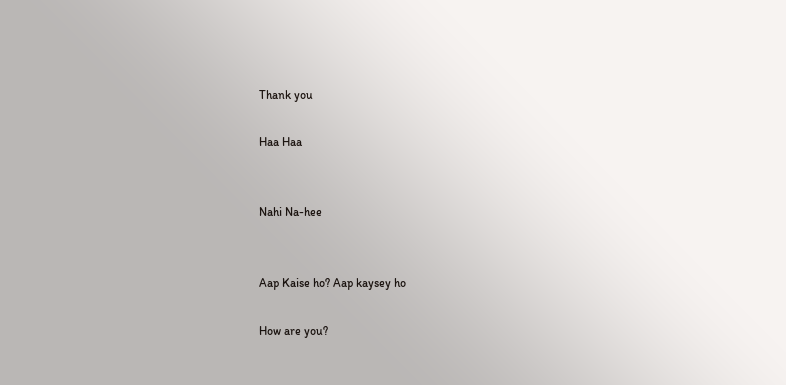Thank you

Haa Haa


Nahi Na-hee


Aap Kaise ho? Aap kaysey ho

How are you?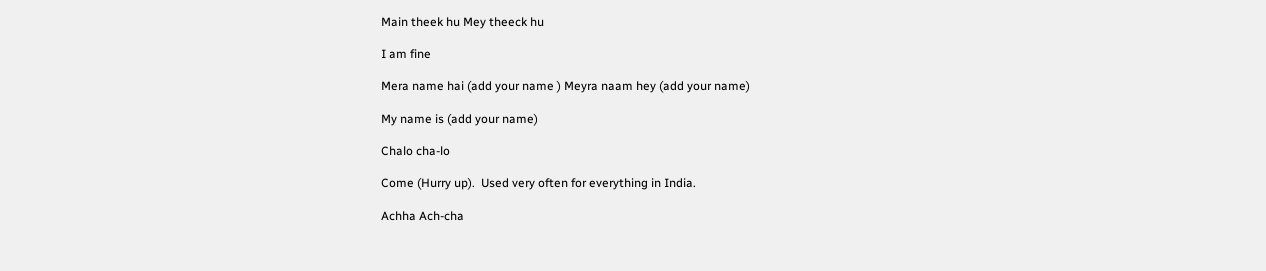Main theek hu Mey theeck hu

I am fine

Mera name hai (add your name ) Meyra naam hey (add your name)

My name is (add your name)

Chalo cha-lo

Come (Hurry up).  Used very often for everything in India.

Achha Ach-cha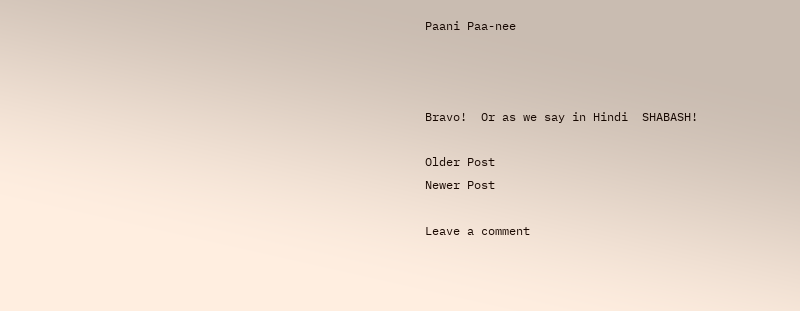Paani Paa-nee



Bravo!  Or as we say in Hindi  SHABASH!

Older Post
Newer Post

Leave a comment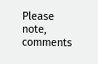Please note, comments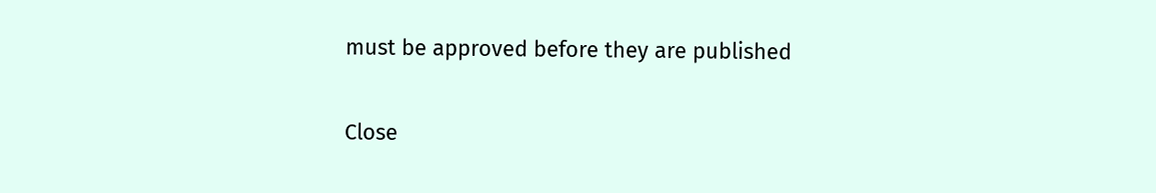must be approved before they are published

Close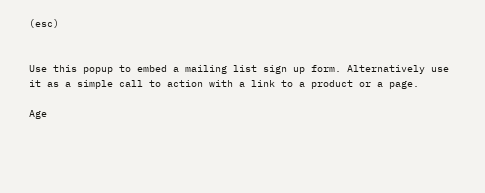(esc)


Use this popup to embed a mailing list sign up form. Alternatively use it as a simple call to action with a link to a product or a page.

Age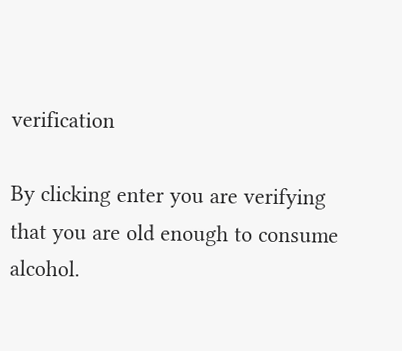verification

By clicking enter you are verifying that you are old enough to consume alcohol.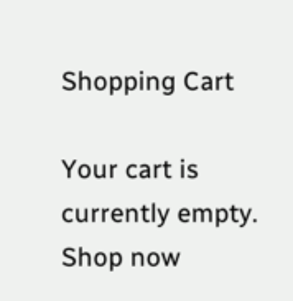Shopping Cart

Your cart is currently empty.
Shop now